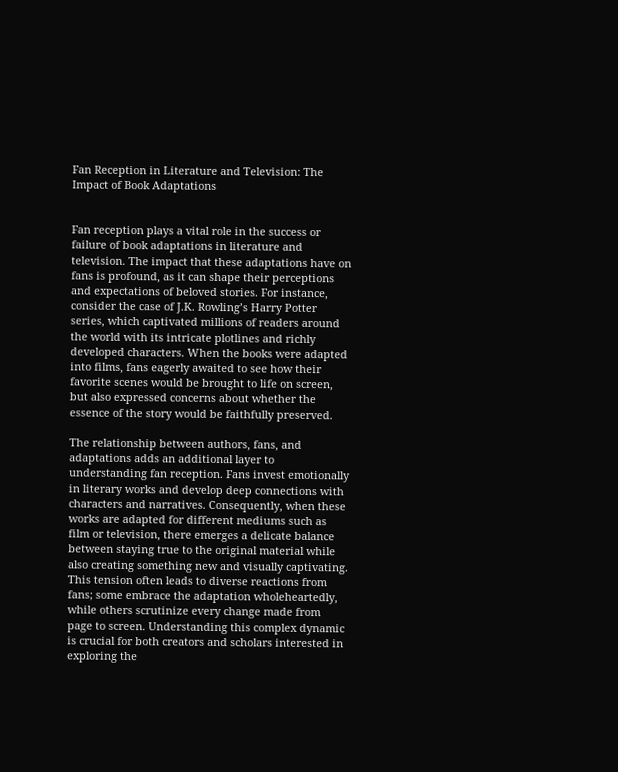Fan Reception in Literature and Television: The Impact of Book Adaptations


Fan reception plays a vital role in the success or failure of book adaptations in literature and television. The impact that these adaptations have on fans is profound, as it can shape their perceptions and expectations of beloved stories. For instance, consider the case of J.K. Rowling’s Harry Potter series, which captivated millions of readers around the world with its intricate plotlines and richly developed characters. When the books were adapted into films, fans eagerly awaited to see how their favorite scenes would be brought to life on screen, but also expressed concerns about whether the essence of the story would be faithfully preserved.

The relationship between authors, fans, and adaptations adds an additional layer to understanding fan reception. Fans invest emotionally in literary works and develop deep connections with characters and narratives. Consequently, when these works are adapted for different mediums such as film or television, there emerges a delicate balance between staying true to the original material while also creating something new and visually captivating. This tension often leads to diverse reactions from fans; some embrace the adaptation wholeheartedly, while others scrutinize every change made from page to screen. Understanding this complex dynamic is crucial for both creators and scholars interested in exploring the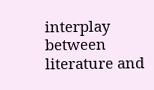interplay between literature and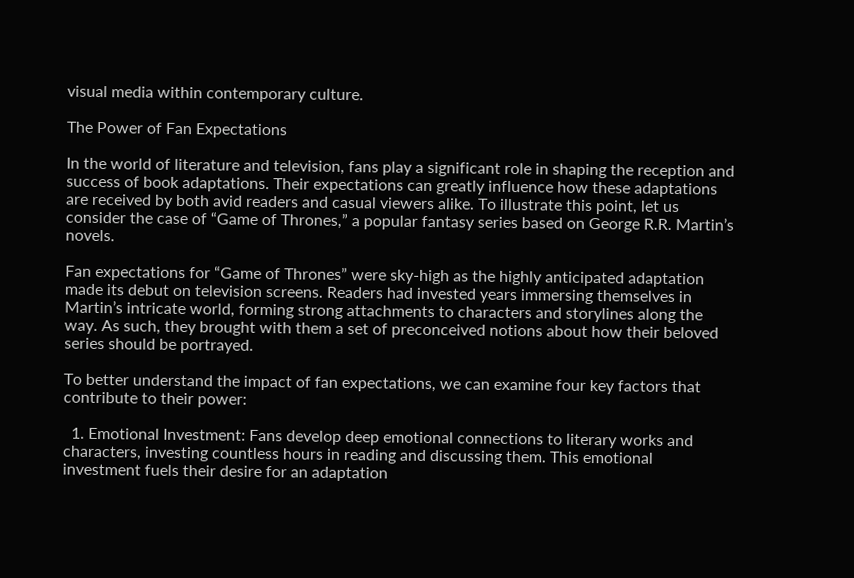visual media within contemporary culture.

The Power of Fan Expectations

In the world of literature and television, fans play a significant role in shaping the reception and success of book adaptations. Their expectations can greatly influence how these adaptations are received by both avid readers and casual viewers alike. To illustrate this point, let us consider the case of “Game of Thrones,” a popular fantasy series based on George R.R. Martin’s novels.

Fan expectations for “Game of Thrones” were sky-high as the highly anticipated adaptation made its debut on television screens. Readers had invested years immersing themselves in Martin’s intricate world, forming strong attachments to characters and storylines along the way. As such, they brought with them a set of preconceived notions about how their beloved series should be portrayed.

To better understand the impact of fan expectations, we can examine four key factors that contribute to their power:

  1. Emotional Investment: Fans develop deep emotional connections to literary works and characters, investing countless hours in reading and discussing them. This emotional investment fuels their desire for an adaptation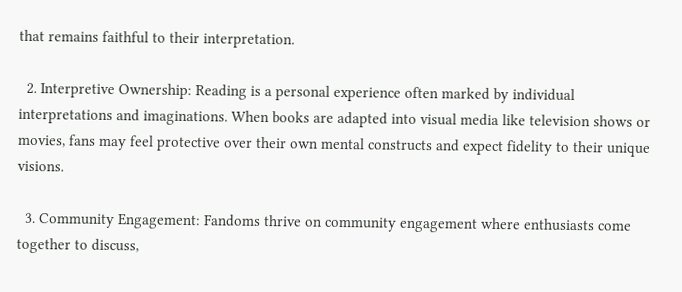that remains faithful to their interpretation.

  2. Interpretive Ownership: Reading is a personal experience often marked by individual interpretations and imaginations. When books are adapted into visual media like television shows or movies, fans may feel protective over their own mental constructs and expect fidelity to their unique visions.

  3. Community Engagement: Fandoms thrive on community engagement where enthusiasts come together to discuss,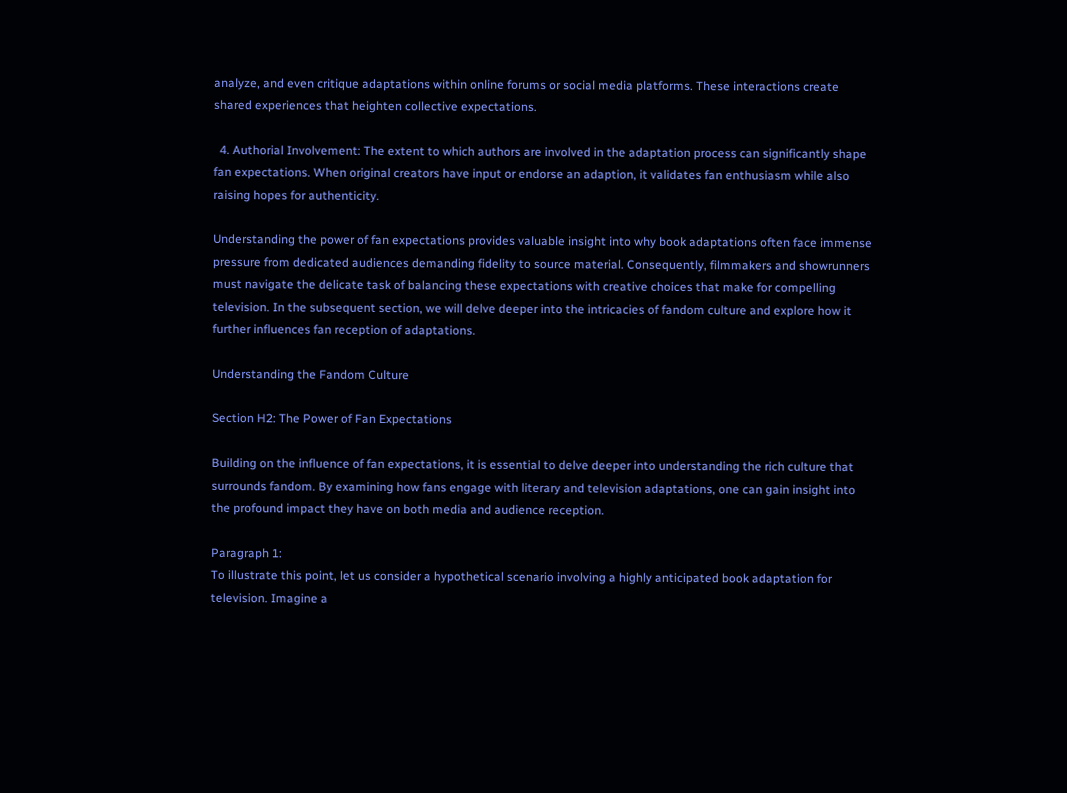analyze, and even critique adaptations within online forums or social media platforms. These interactions create shared experiences that heighten collective expectations.

  4. Authorial Involvement: The extent to which authors are involved in the adaptation process can significantly shape fan expectations. When original creators have input or endorse an adaption, it validates fan enthusiasm while also raising hopes for authenticity.

Understanding the power of fan expectations provides valuable insight into why book adaptations often face immense pressure from dedicated audiences demanding fidelity to source material. Consequently, filmmakers and showrunners must navigate the delicate task of balancing these expectations with creative choices that make for compelling television. In the subsequent section, we will delve deeper into the intricacies of fandom culture and explore how it further influences fan reception of adaptations.

Understanding the Fandom Culture

Section H2: The Power of Fan Expectations

Building on the influence of fan expectations, it is essential to delve deeper into understanding the rich culture that surrounds fandom. By examining how fans engage with literary and television adaptations, one can gain insight into the profound impact they have on both media and audience reception.

Paragraph 1:
To illustrate this point, let us consider a hypothetical scenario involving a highly anticipated book adaptation for television. Imagine a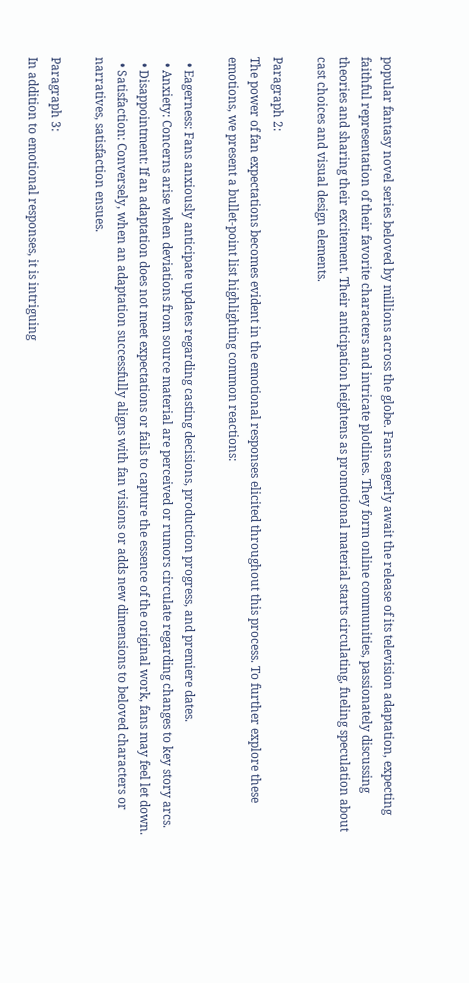popular fantasy novel series beloved by millions across the globe. Fans eagerly await the release of its television adaptation, expecting faithful representation of their favorite characters and intricate plotlines. They form online communities, passionately discussing theories and sharing their excitement. Their anticipation heightens as promotional material starts circulating, fueling speculation about cast choices and visual design elements.

Paragraph 2:
The power of fan expectations becomes evident in the emotional responses elicited throughout this process. To further explore these emotions, we present a bullet-point list highlighting common reactions:

  • Eagerness: Fans anxiously anticipate updates regarding casting decisions, production progress, and premiere dates.
  • Anxiety: Concerns arise when deviations from source material are perceived or rumors circulate regarding changes to key story arcs.
  • Disappointment: If an adaptation does not meet expectations or fails to capture the essence of the original work, fans may feel let down.
  • Satisfaction: Conversely, when an adaptation successfully aligns with fan visions or adds new dimensions to beloved characters or narratives, satisfaction ensues.

Paragraph 3:
In addition to emotional responses, it is intriguing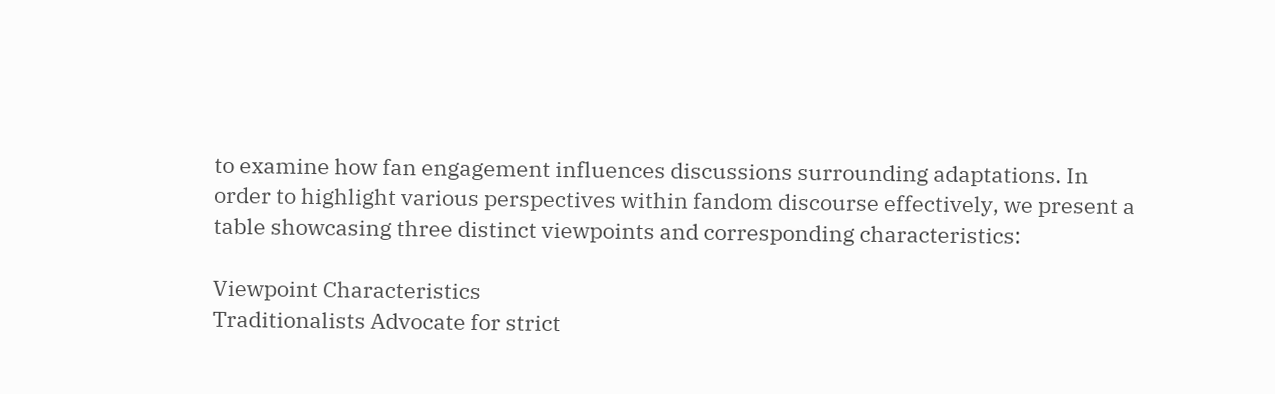to examine how fan engagement influences discussions surrounding adaptations. In order to highlight various perspectives within fandom discourse effectively, we present a table showcasing three distinct viewpoints and corresponding characteristics:

Viewpoint Characteristics
Traditionalists Advocate for strict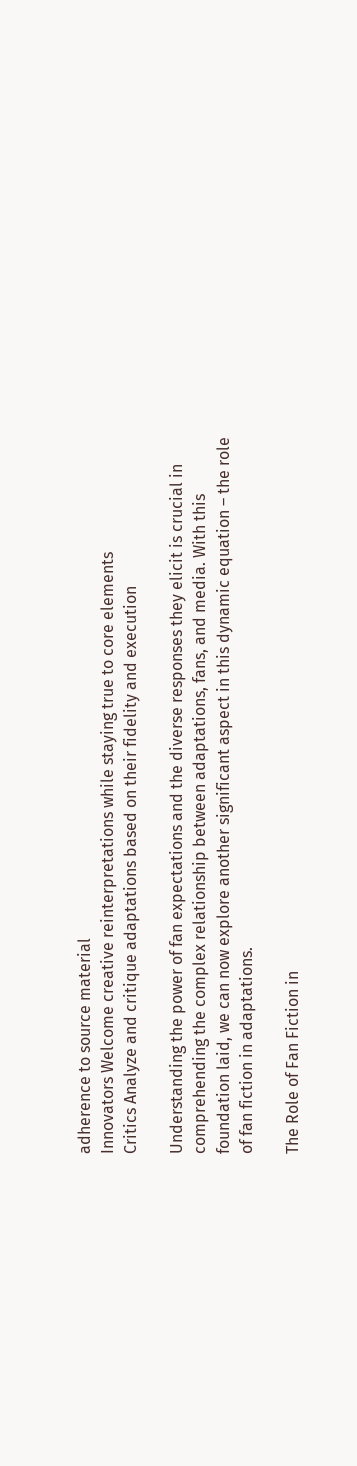adherence to source material
Innovators Welcome creative reinterpretations while staying true to core elements
Critics Analyze and critique adaptations based on their fidelity and execution

Understanding the power of fan expectations and the diverse responses they elicit is crucial in comprehending the complex relationship between adaptations, fans, and media. With this foundation laid, we can now explore another significant aspect in this dynamic equation – the role of fan fiction in adaptations.

The Role of Fan Fiction in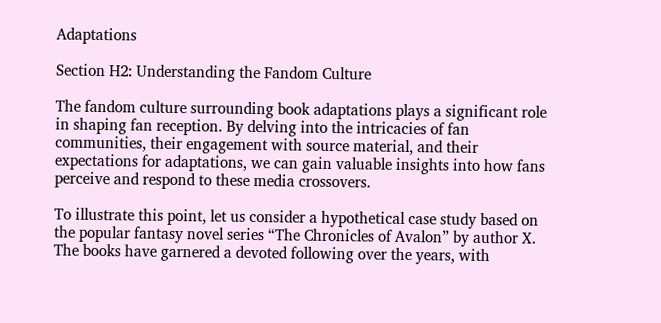Adaptations

Section H2: Understanding the Fandom Culture

The fandom culture surrounding book adaptations plays a significant role in shaping fan reception. By delving into the intricacies of fan communities, their engagement with source material, and their expectations for adaptations, we can gain valuable insights into how fans perceive and respond to these media crossovers.

To illustrate this point, let us consider a hypothetical case study based on the popular fantasy novel series “The Chronicles of Avalon” by author X. The books have garnered a devoted following over the years, with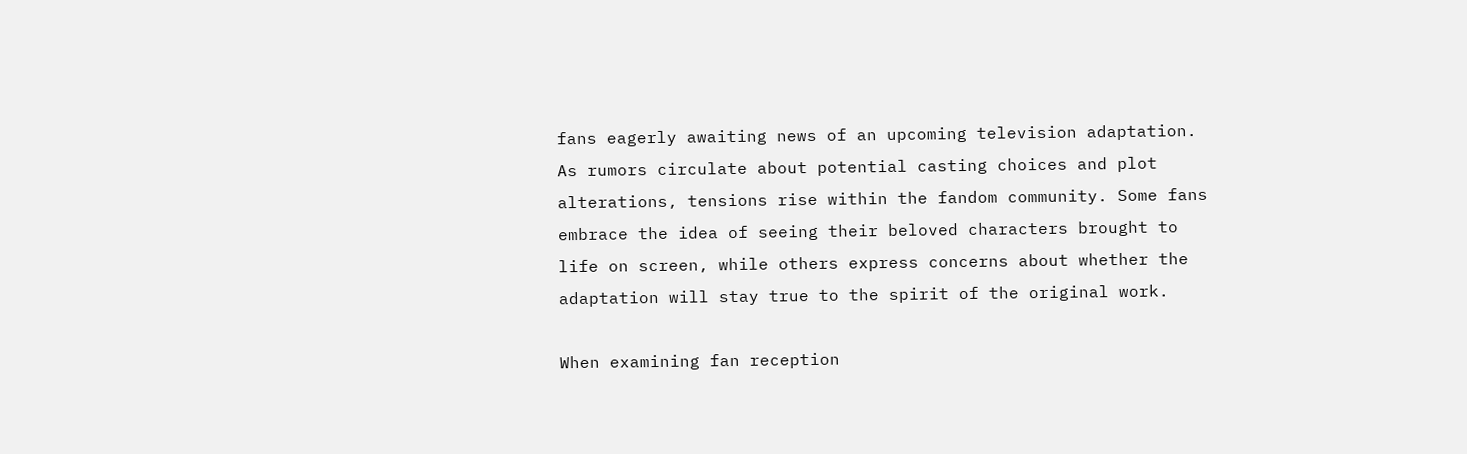fans eagerly awaiting news of an upcoming television adaptation. As rumors circulate about potential casting choices and plot alterations, tensions rise within the fandom community. Some fans embrace the idea of seeing their beloved characters brought to life on screen, while others express concerns about whether the adaptation will stay true to the spirit of the original work.

When examining fan reception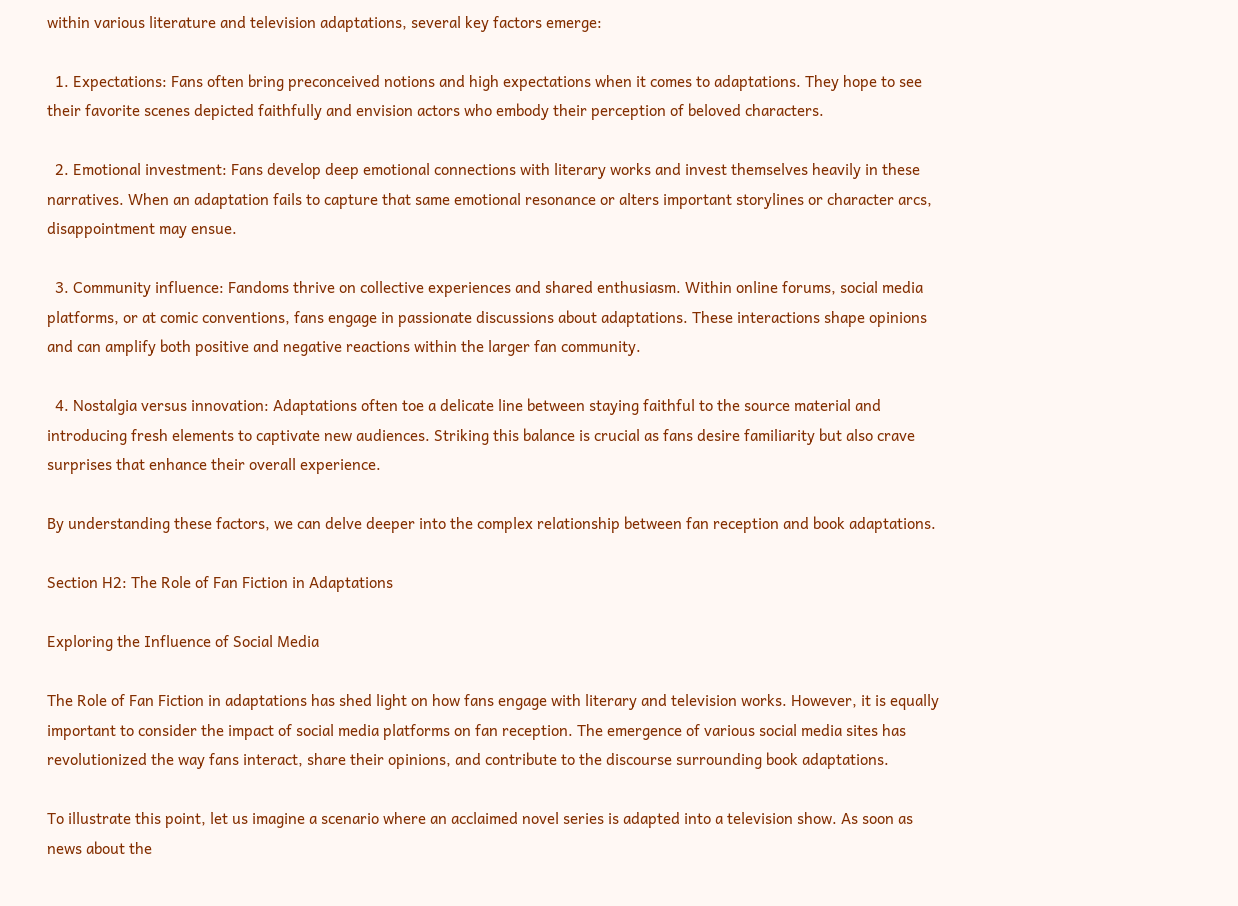within various literature and television adaptations, several key factors emerge:

  1. Expectations: Fans often bring preconceived notions and high expectations when it comes to adaptations. They hope to see their favorite scenes depicted faithfully and envision actors who embody their perception of beloved characters.

  2. Emotional investment: Fans develop deep emotional connections with literary works and invest themselves heavily in these narratives. When an adaptation fails to capture that same emotional resonance or alters important storylines or character arcs, disappointment may ensue.

  3. Community influence: Fandoms thrive on collective experiences and shared enthusiasm. Within online forums, social media platforms, or at comic conventions, fans engage in passionate discussions about adaptations. These interactions shape opinions and can amplify both positive and negative reactions within the larger fan community.

  4. Nostalgia versus innovation: Adaptations often toe a delicate line between staying faithful to the source material and introducing fresh elements to captivate new audiences. Striking this balance is crucial as fans desire familiarity but also crave surprises that enhance their overall experience.

By understanding these factors, we can delve deeper into the complex relationship between fan reception and book adaptations.

Section H2: The Role of Fan Fiction in Adaptations

Exploring the Influence of Social Media

The Role of Fan Fiction in adaptations has shed light on how fans engage with literary and television works. However, it is equally important to consider the impact of social media platforms on fan reception. The emergence of various social media sites has revolutionized the way fans interact, share their opinions, and contribute to the discourse surrounding book adaptations.

To illustrate this point, let us imagine a scenario where an acclaimed novel series is adapted into a television show. As soon as news about the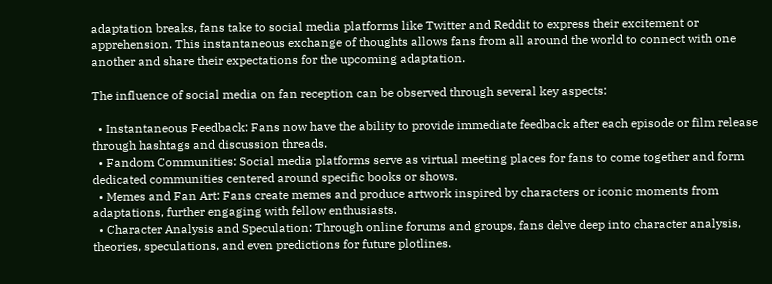adaptation breaks, fans take to social media platforms like Twitter and Reddit to express their excitement or apprehension. This instantaneous exchange of thoughts allows fans from all around the world to connect with one another and share their expectations for the upcoming adaptation.

The influence of social media on fan reception can be observed through several key aspects:

  • Instantaneous Feedback: Fans now have the ability to provide immediate feedback after each episode or film release through hashtags and discussion threads.
  • Fandom Communities: Social media platforms serve as virtual meeting places for fans to come together and form dedicated communities centered around specific books or shows.
  • Memes and Fan Art: Fans create memes and produce artwork inspired by characters or iconic moments from adaptations, further engaging with fellow enthusiasts.
  • Character Analysis and Speculation: Through online forums and groups, fans delve deep into character analysis, theories, speculations, and even predictions for future plotlines.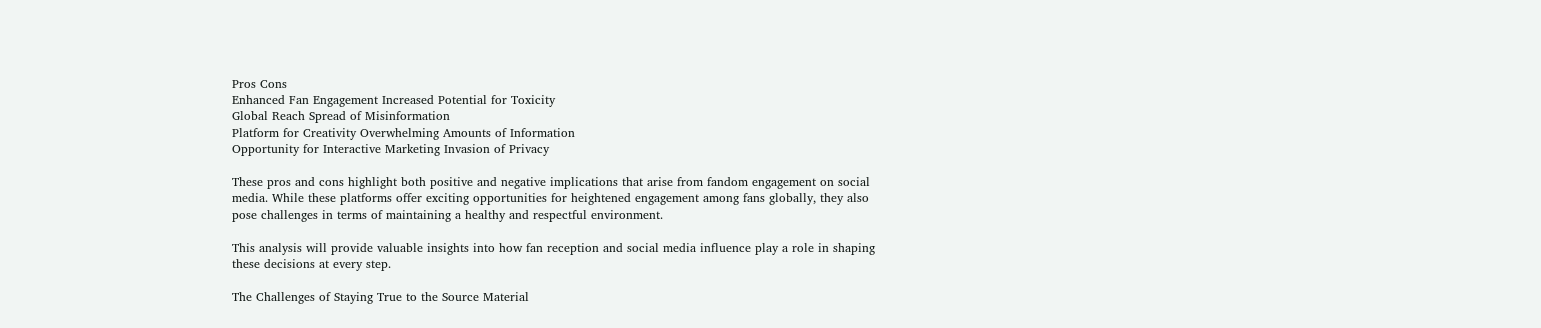Pros Cons
Enhanced Fan Engagement Increased Potential for Toxicity
Global Reach Spread of Misinformation
Platform for Creativity Overwhelming Amounts of Information
Opportunity for Interactive Marketing Invasion of Privacy

These pros and cons highlight both positive and negative implications that arise from fandom engagement on social media. While these platforms offer exciting opportunities for heightened engagement among fans globally, they also pose challenges in terms of maintaining a healthy and respectful environment.

This analysis will provide valuable insights into how fan reception and social media influence play a role in shaping these decisions at every step.

The Challenges of Staying True to the Source Material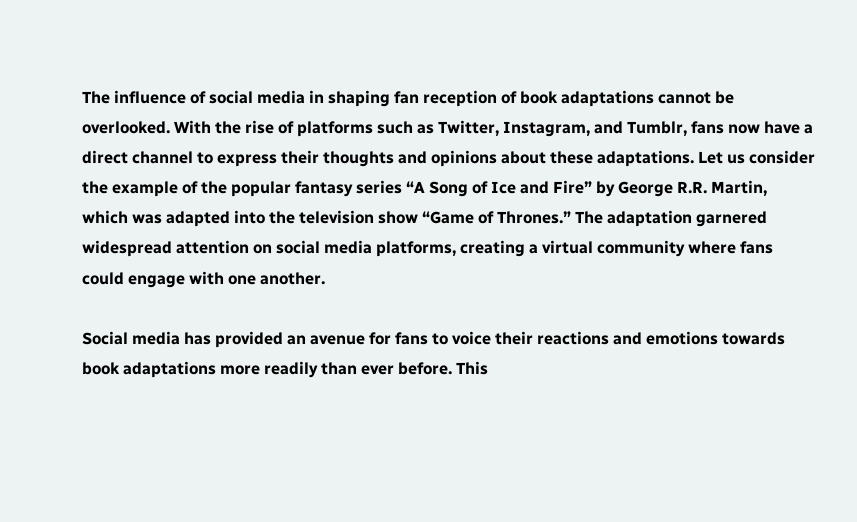The influence of social media in shaping fan reception of book adaptations cannot be overlooked. With the rise of platforms such as Twitter, Instagram, and Tumblr, fans now have a direct channel to express their thoughts and opinions about these adaptations. Let us consider the example of the popular fantasy series “A Song of Ice and Fire” by George R.R. Martin, which was adapted into the television show “Game of Thrones.” The adaptation garnered widespread attention on social media platforms, creating a virtual community where fans could engage with one another.

Social media has provided an avenue for fans to voice their reactions and emotions towards book adaptations more readily than ever before. This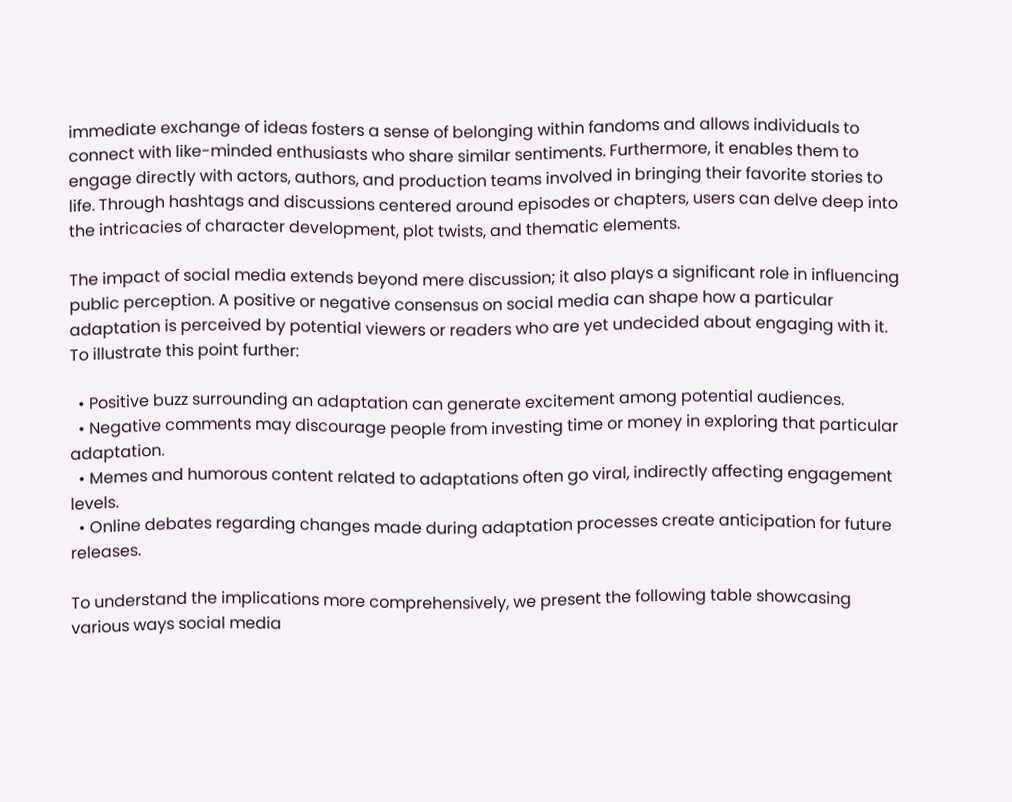immediate exchange of ideas fosters a sense of belonging within fandoms and allows individuals to connect with like-minded enthusiasts who share similar sentiments. Furthermore, it enables them to engage directly with actors, authors, and production teams involved in bringing their favorite stories to life. Through hashtags and discussions centered around episodes or chapters, users can delve deep into the intricacies of character development, plot twists, and thematic elements.

The impact of social media extends beyond mere discussion; it also plays a significant role in influencing public perception. A positive or negative consensus on social media can shape how a particular adaptation is perceived by potential viewers or readers who are yet undecided about engaging with it. To illustrate this point further:

  • Positive buzz surrounding an adaptation can generate excitement among potential audiences.
  • Negative comments may discourage people from investing time or money in exploring that particular adaptation.
  • Memes and humorous content related to adaptations often go viral, indirectly affecting engagement levels.
  • Online debates regarding changes made during adaptation processes create anticipation for future releases.

To understand the implications more comprehensively, we present the following table showcasing various ways social media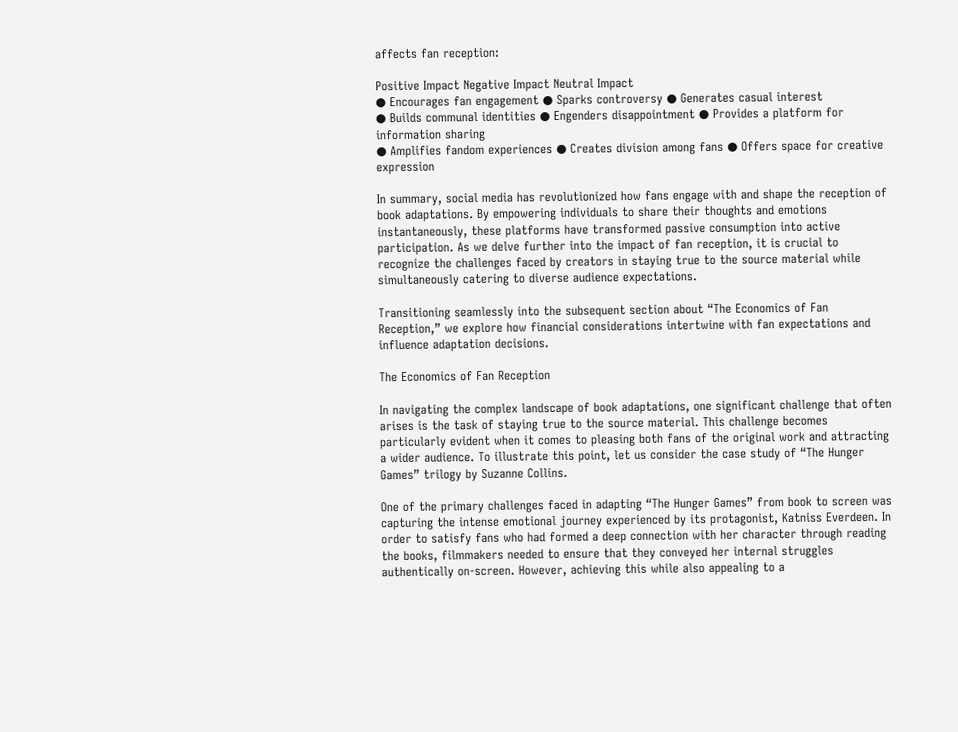affects fan reception:

Positive Impact Negative Impact Neutral Impact
● Encourages fan engagement ● Sparks controversy ● Generates casual interest
● Builds communal identities ● Engenders disappointment ● Provides a platform for information sharing
● Amplifies fandom experiences ● Creates division among fans ● Offers space for creative expression

In summary, social media has revolutionized how fans engage with and shape the reception of book adaptations. By empowering individuals to share their thoughts and emotions instantaneously, these platforms have transformed passive consumption into active participation. As we delve further into the impact of fan reception, it is crucial to recognize the challenges faced by creators in staying true to the source material while simultaneously catering to diverse audience expectations.

Transitioning seamlessly into the subsequent section about “The Economics of Fan Reception,” we explore how financial considerations intertwine with fan expectations and influence adaptation decisions.

The Economics of Fan Reception

In navigating the complex landscape of book adaptations, one significant challenge that often arises is the task of staying true to the source material. This challenge becomes particularly evident when it comes to pleasing both fans of the original work and attracting a wider audience. To illustrate this point, let us consider the case study of “The Hunger Games” trilogy by Suzanne Collins.

One of the primary challenges faced in adapting “The Hunger Games” from book to screen was capturing the intense emotional journey experienced by its protagonist, Katniss Everdeen. In order to satisfy fans who had formed a deep connection with her character through reading the books, filmmakers needed to ensure that they conveyed her internal struggles authentically on-screen. However, achieving this while also appealing to a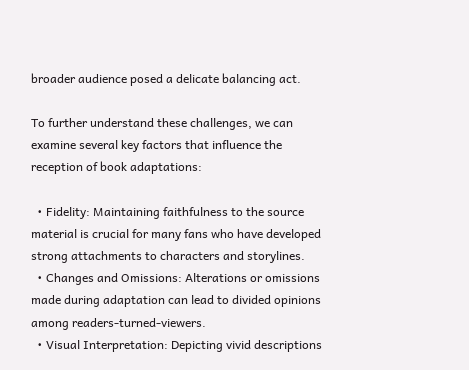broader audience posed a delicate balancing act.

To further understand these challenges, we can examine several key factors that influence the reception of book adaptations:

  • Fidelity: Maintaining faithfulness to the source material is crucial for many fans who have developed strong attachments to characters and storylines.
  • Changes and Omissions: Alterations or omissions made during adaptation can lead to divided opinions among readers-turned-viewers.
  • Visual Interpretation: Depicting vivid descriptions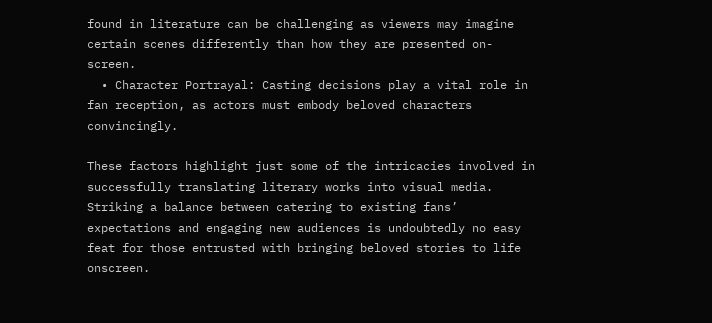found in literature can be challenging as viewers may imagine certain scenes differently than how they are presented on-screen.
  • Character Portrayal: Casting decisions play a vital role in fan reception, as actors must embody beloved characters convincingly.

These factors highlight just some of the intricacies involved in successfully translating literary works into visual media. Striking a balance between catering to existing fans’ expectations and engaging new audiences is undoubtedly no easy feat for those entrusted with bringing beloved stories to life onscreen.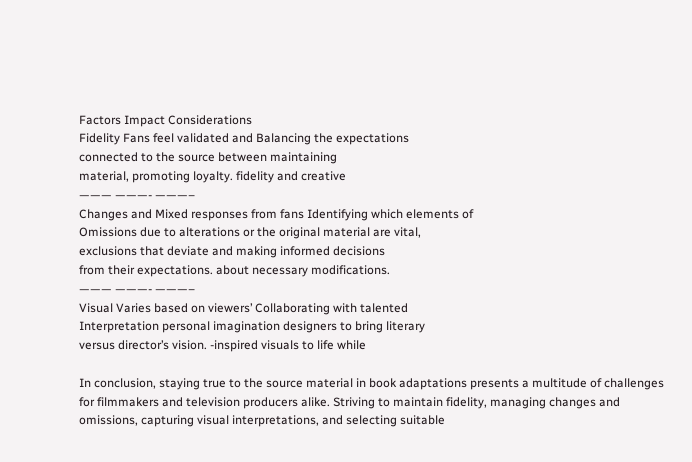Factors Impact Considerations
Fidelity Fans feel validated and Balancing the expectations
connected to the source between maintaining
material, promoting loyalty. fidelity and creative
——— ———- ———–
Changes and Mixed responses from fans Identifying which elements of
Omissions due to alterations or the original material are vital,
exclusions that deviate and making informed decisions
from their expectations. about necessary modifications.
——— ———- ———–
Visual Varies based on viewers’ Collaborating with talented
Interpretation personal imagination designers to bring literary
versus director’s vision. -inspired visuals to life while

In conclusion, staying true to the source material in book adaptations presents a multitude of challenges for filmmakers and television producers alike. Striving to maintain fidelity, managing changes and omissions, capturing visual interpretations, and selecting suitable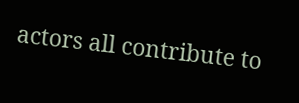actors all contribute to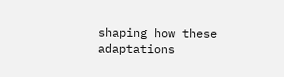shaping how these adaptations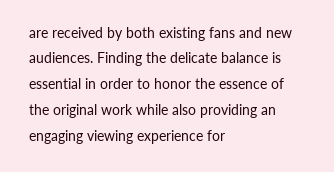are received by both existing fans and new audiences. Finding the delicate balance is essential in order to honor the essence of the original work while also providing an engaging viewing experience for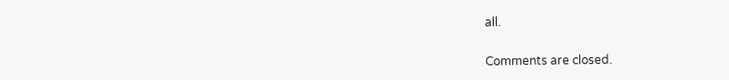all.


Comments are closed.